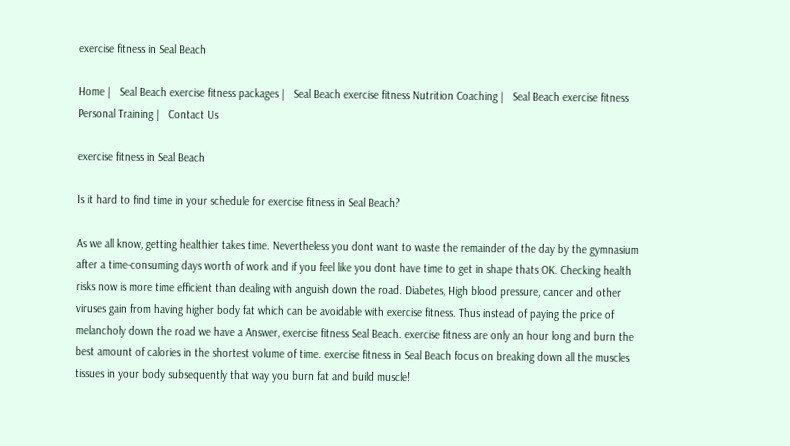exercise fitness in Seal Beach

Home |   Seal Beach exercise fitness packages |   Seal Beach exercise fitness Nutrition Coaching |   Seal Beach exercise fitness Personal Training |   Contact Us

exercise fitness in Seal Beach

Is it hard to find time in your schedule for exercise fitness in Seal Beach?

As we all know, getting healthier takes time. Nevertheless you dont want to waste the remainder of the day by the gymnasium after a time-consuming days worth of work and if you feel like you dont have time to get in shape thats OK. Checking health risks now is more time efficient than dealing with anguish down the road. Diabetes, High blood pressure, cancer and other viruses gain from having higher body fat which can be avoidable with exercise fitness. Thus instead of paying the price of melancholy down the road we have a Answer, exercise fitness Seal Beach. exercise fitness are only an hour long and burn the best amount of calories in the shortest volume of time. exercise fitness in Seal Beach focus on breaking down all the muscles tissues in your body subsequently that way you burn fat and build muscle!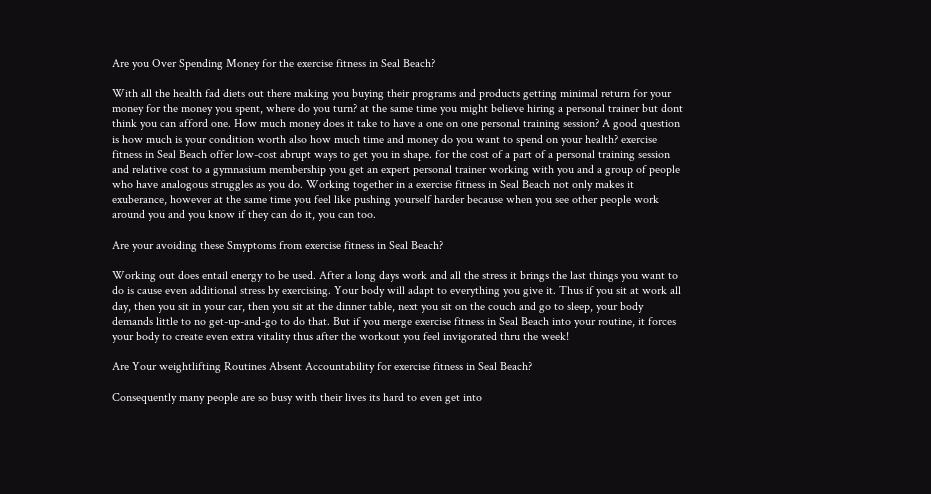Are you Over Spending Money for the exercise fitness in Seal Beach?

With all the health fad diets out there making you buying their programs and products getting minimal return for your money for the money you spent, where do you turn? at the same time you might believe hiring a personal trainer but dont think you can afford one. How much money does it take to have a one on one personal training session? A good question is how much is your condition worth also how much time and money do you want to spend on your health? exercise fitness in Seal Beach offer low-cost abrupt ways to get you in shape. for the cost of a part of a personal training session and relative cost to a gymnasium membership you get an expert personal trainer working with you and a group of people who have analogous struggles as you do. Working together in a exercise fitness in Seal Beach not only makes it exuberance, however at the same time you feel like pushing yourself harder because when you see other people work around you and you know if they can do it, you can too.

Are your avoiding these Smyptoms from exercise fitness in Seal Beach?

Working out does entail energy to be used. After a long days work and all the stress it brings the last things you want to do is cause even additional stress by exercising. Your body will adapt to everything you give it. Thus if you sit at work all day, then you sit in your car, then you sit at the dinner table, next you sit on the couch and go to sleep, your body demands little to no get-up-and-go to do that. But if you merge exercise fitness in Seal Beach into your routine, it forces your body to create even extra vitality thus after the workout you feel invigorated thru the week!

Are Your weightlifting Routines Absent Accountability for exercise fitness in Seal Beach?

Consequently many people are so busy with their lives its hard to even get into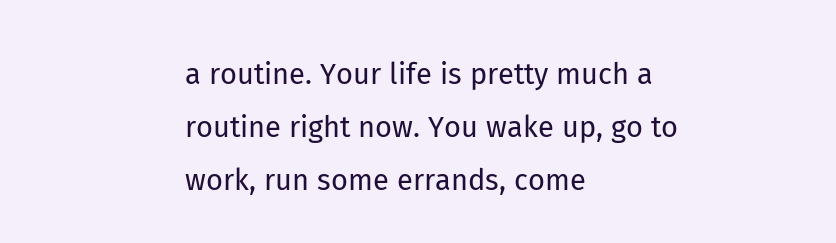a routine. Your life is pretty much a routine right now. You wake up, go to work, run some errands, come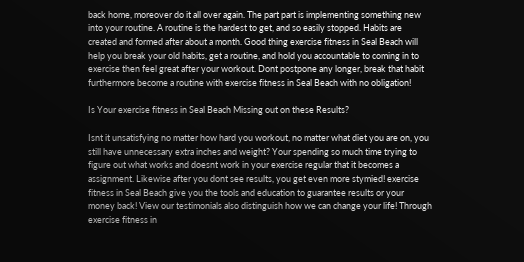back home, moreover do it all over again. The part part is implementing something new into your routine. A routine is the hardest to get, and so easily stopped. Habits are created and formed after about a month. Good thing exercise fitness in Seal Beach will help you break your old habits, get a routine, and hold you accountable to coming in to exercise then feel great after your workout. Dont postpone any longer, break that habit furthermore become a routine with exercise fitness in Seal Beach with no obligation!

Is Your exercise fitness in Seal Beach Missing out on these Results?

Isnt it unsatisfying no matter how hard you workout, no matter what diet you are on, you still have unnecessary extra inches and weight? Your spending so much time trying to figure out what works and doesnt work in your exercise regular that it becomes a assignment. Likewise after you dont see results, you get even more stymied! exercise fitness in Seal Beach give you the tools and education to guarantee results or your money back! View our testimonials also distinguish how we can change your life! Through exercise fitness in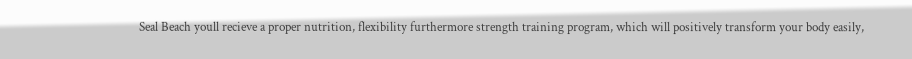Seal Beach youll recieve a proper nutrition, flexibility furthermore strength training program, which will positively transform your body easily,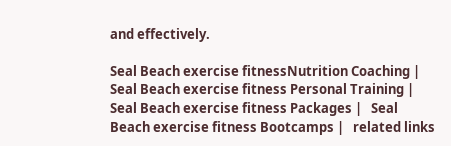and effectively.

Seal Beach exercise fitnessNutrition Coaching |   Seal Beach exercise fitness Personal Training |   Seal Beach exercise fitness Packages |   Seal Beach exercise fitness Bootcamps |   related links